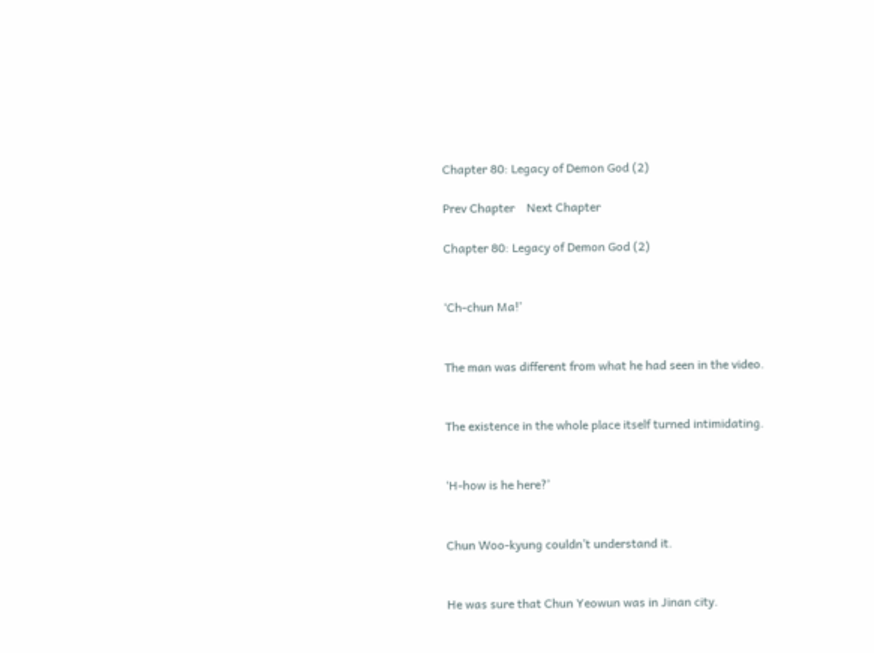Chapter 80: Legacy of Demon God (2)

Prev Chapter    Next Chapter

Chapter 80: Legacy of Demon God (2)


‘Ch-chun Ma!’


The man was different from what he had seen in the video.


The existence in the whole place itself turned intimidating.


‘H-how is he here?’


Chun Woo-kyung couldn’t understand it.


He was sure that Chun Yeowun was in Jinan city.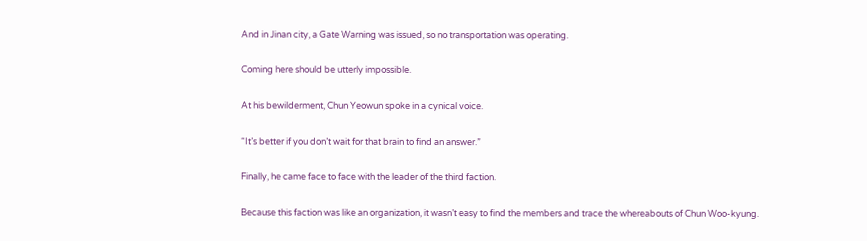And in Jinan city, a Gate Warning was issued, so no transportation was operating.


Coming here should be utterly impossible.


At his bewilderment, Chun Yeowun spoke in a cynical voice.


“It’s better if you don’t wait for that brain to find an answer.”


Finally, he came face to face with the leader of the third faction.


Because this faction was like an organization, it wasn’t easy to find the members and trace the whereabouts of Chun Woo-kyung.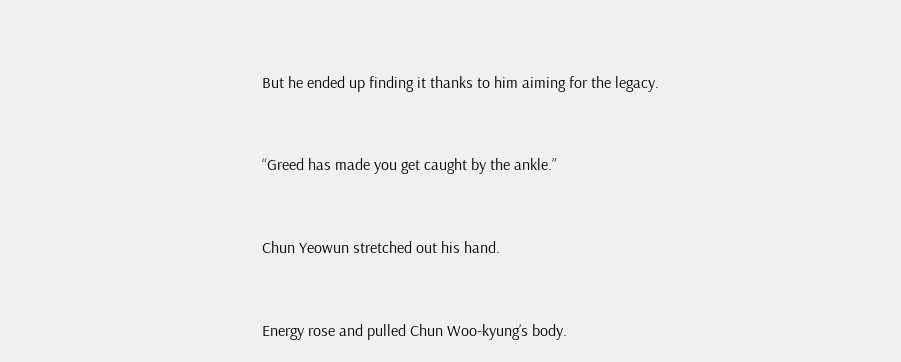But he ended up finding it thanks to him aiming for the legacy.


“Greed has made you get caught by the ankle.”


Chun Yeowun stretched out his hand.


Energy rose and pulled Chun Woo-kyung’s body.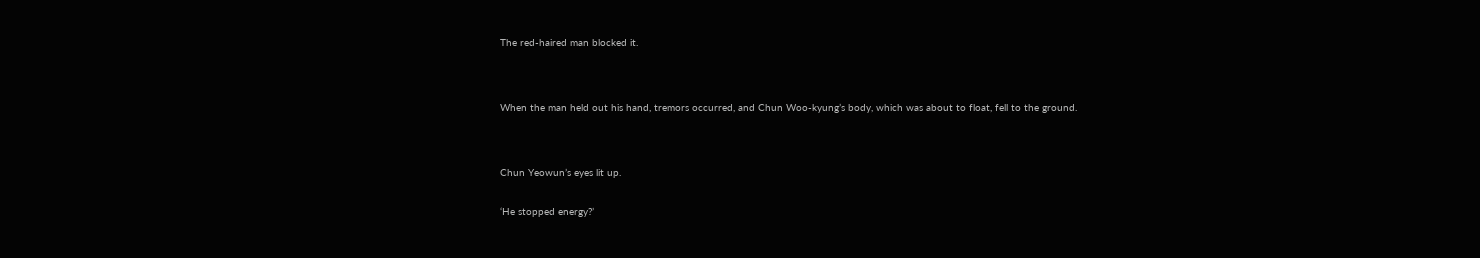The red-haired man blocked it.




When the man held out his hand, tremors occurred, and Chun Woo-kyung’s body, which was about to float, fell to the ground.




Chun Yeowun’s eyes lit up.


‘He stopped energy?’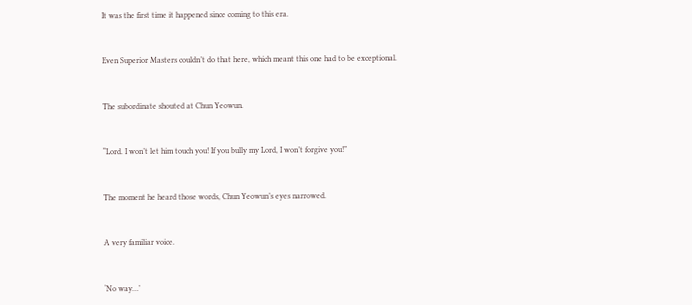It was the first time it happened since coming to this era.


Even Superior Masters couldn’t do that here, which meant this one had to be exceptional.


The subordinate shouted at Chun Yeowun.


“Lord. I won’t let him touch you! If you bully my Lord, I won’t forgive you!”


The moment he heard those words, Chun Yeowun’s eyes narrowed.


A very familiar voice.


‘No way…’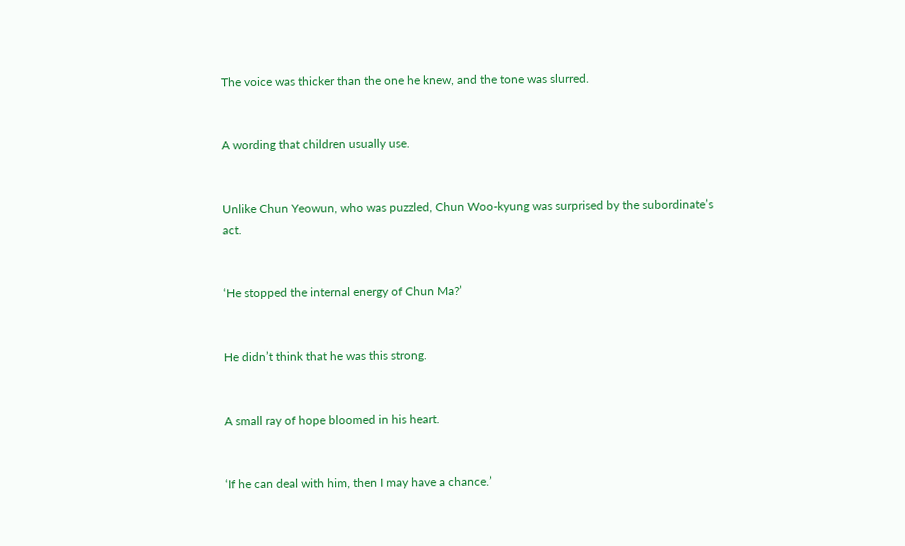The voice was thicker than the one he knew, and the tone was slurred.


A wording that children usually use.


Unlike Chun Yeowun, who was puzzled, Chun Woo-kyung was surprised by the subordinate’s act.


‘He stopped the internal energy of Chun Ma?’


He didn’t think that he was this strong.


A small ray of hope bloomed in his heart.


‘If he can deal with him, then I may have a chance.’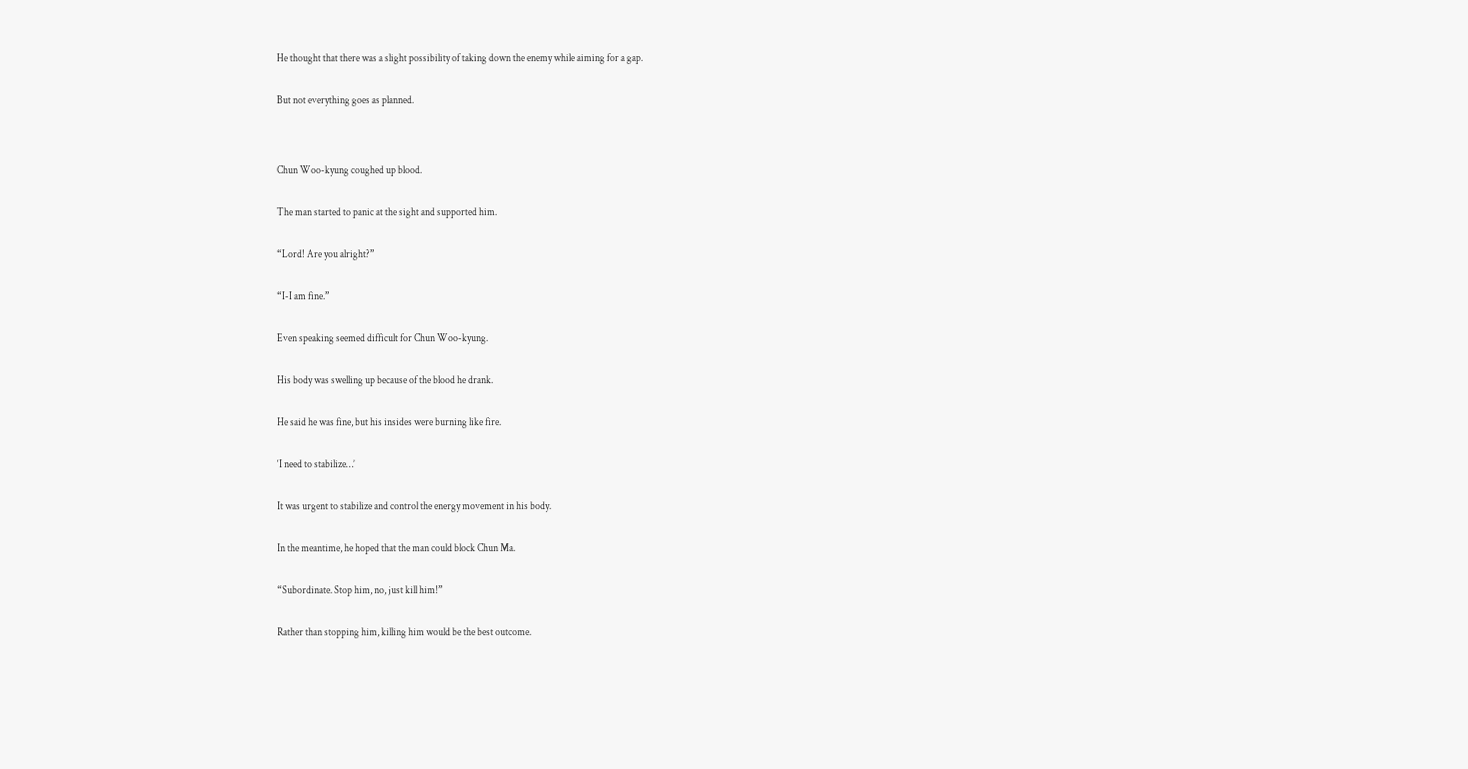He thought that there was a slight possibility of taking down the enemy while aiming for a gap.


But not everything goes as planned.




Chun Woo-kyung coughed up blood.


The man started to panic at the sight and supported him.


“Lord! Are you alright?”


“I-I am fine.”


Even speaking seemed difficult for Chun Woo-kyung.


His body was swelling up because of the blood he drank.


He said he was fine, but his insides were burning like fire.


‘I need to stabilize…’


It was urgent to stabilize and control the energy movement in his body.


In the meantime, he hoped that the man could block Chun Ma.


“Subordinate. Stop him, no, just kill him!”


Rather than stopping him, killing him would be the best outcome.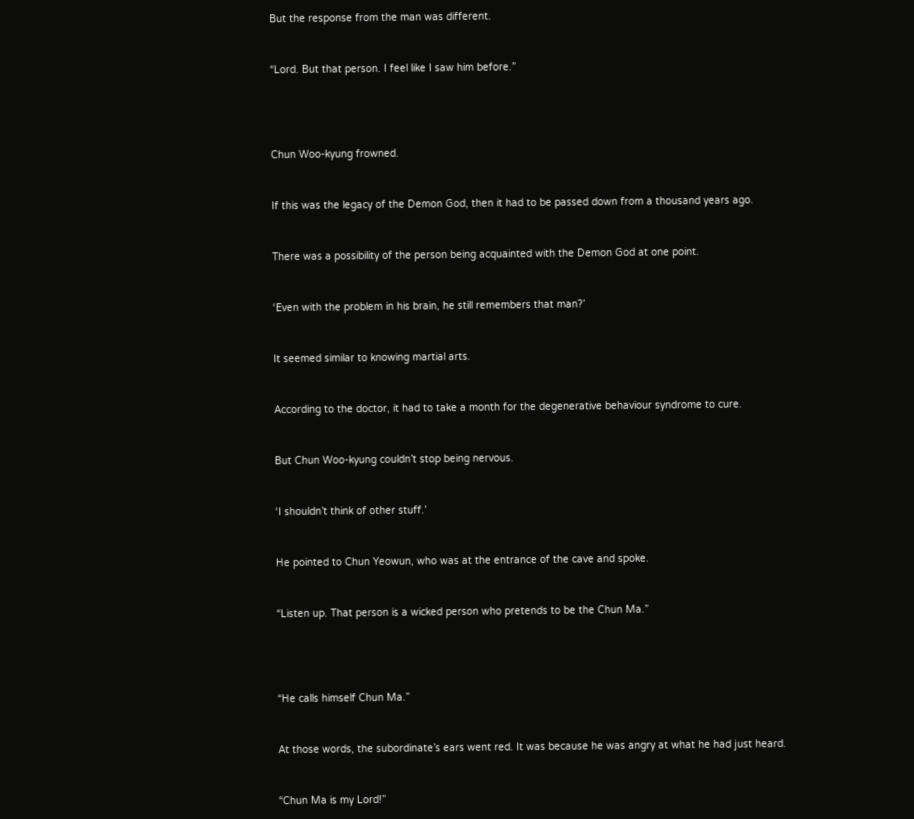But the response from the man was different.


“Lord. But that person. I feel like I saw him before.”




Chun Woo-kyung frowned.


If this was the legacy of the Demon God, then it had to be passed down from a thousand years ago.


There was a possibility of the person being acquainted with the Demon God at one point.


‘Even with the problem in his brain, he still remembers that man?’


It seemed similar to knowing martial arts.


According to the doctor, it had to take a month for the degenerative behaviour syndrome to cure.


But Chun Woo-kyung couldn’t stop being nervous.


‘I shouldn’t think of other stuff.’


He pointed to Chun Yeowun, who was at the entrance of the cave and spoke.


“Listen up. That person is a wicked person who pretends to be the Chun Ma.”




“He calls himself Chun Ma.”


At those words, the subordinate’s ears went red. It was because he was angry at what he had just heard.


“Chun Ma is my Lord!”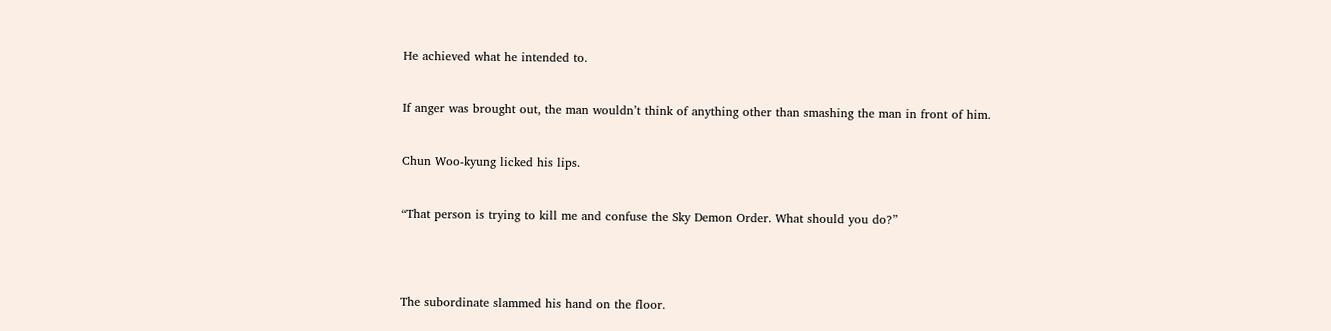He achieved what he intended to.


If anger was brought out, the man wouldn’t think of anything other than smashing the man in front of him.


Chun Woo-kyung licked his lips.


“That person is trying to kill me and confuse the Sky Demon Order. What should you do?”




The subordinate slammed his hand on the floor.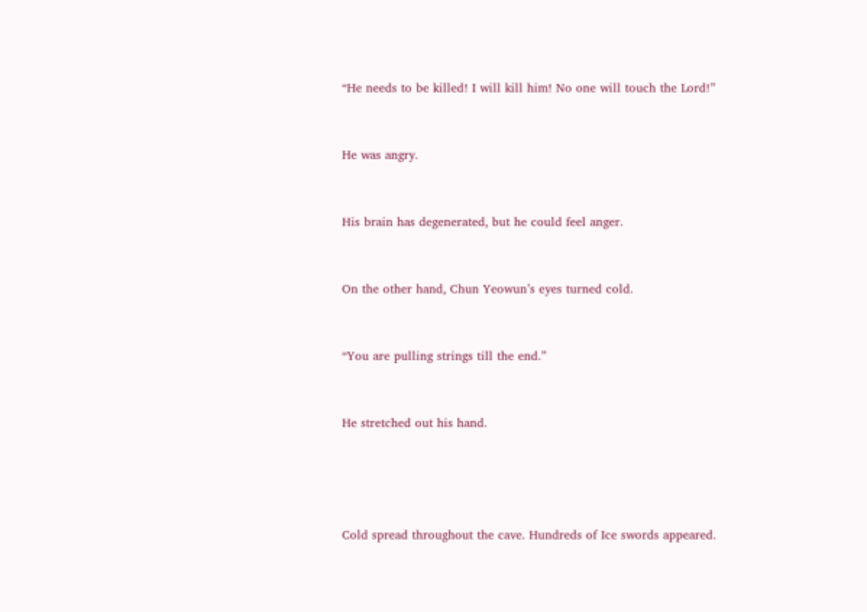“He needs to be killed! I will kill him! No one will touch the Lord!”


He was angry.


His brain has degenerated, but he could feel anger.


On the other hand, Chun Yeowun’s eyes turned cold.


“You are pulling strings till the end.”


He stretched out his hand.




Cold spread throughout the cave. Hundreds of Ice swords appeared.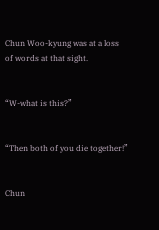Chun Woo-kyung was at a loss of words at that sight.


“W-what is this?”


“Then both of you die together!”


Chun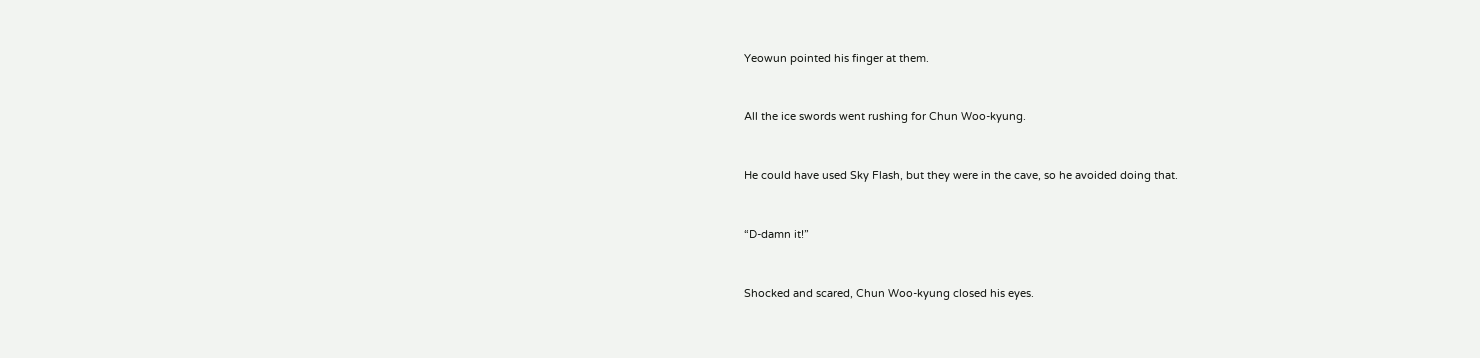Yeowun pointed his finger at them.


All the ice swords went rushing for Chun Woo-kyung.


He could have used Sky Flash, but they were in the cave, so he avoided doing that.


“D-damn it!”


Shocked and scared, Chun Woo-kyung closed his eyes.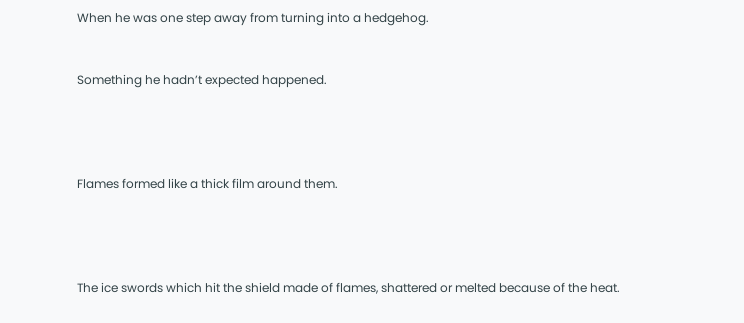When he was one step away from turning into a hedgehog.


Something he hadn’t expected happened.




Flames formed like a thick film around them.




The ice swords which hit the shield made of flames, shattered or melted because of the heat.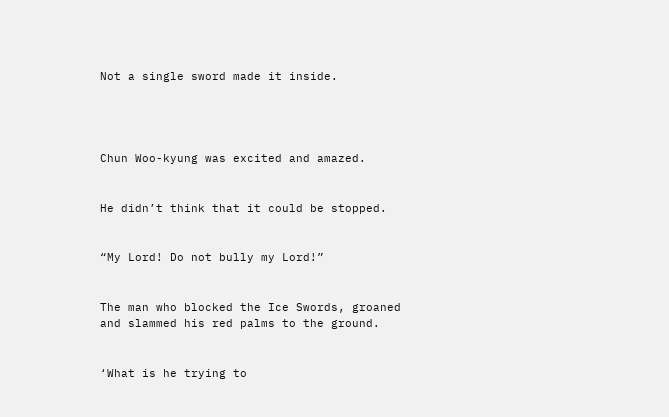Not a single sword made it inside.




Chun Woo-kyung was excited and amazed.


He didn’t think that it could be stopped.


“My Lord! Do not bully my Lord!”


The man who blocked the Ice Swords, groaned and slammed his red palms to the ground.


‘What is he trying to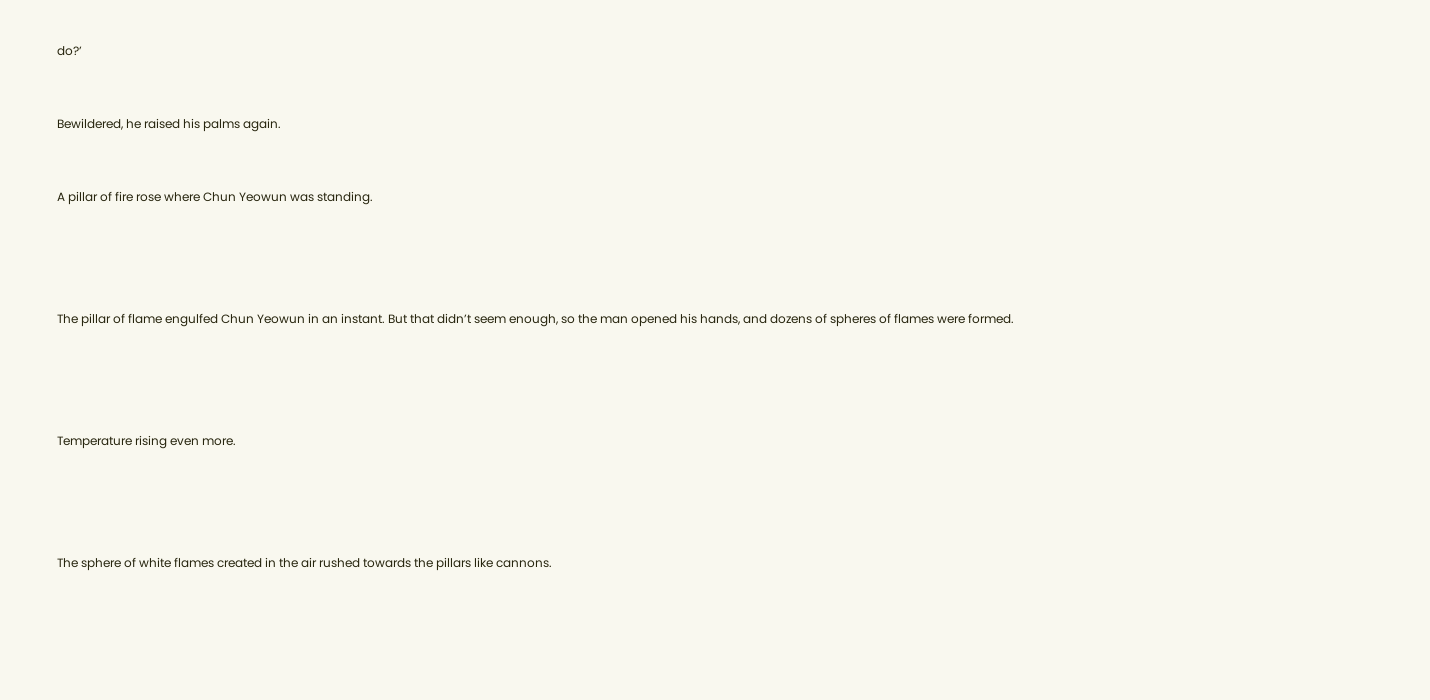do?’


Bewildered, he raised his palms again.


A pillar of fire rose where Chun Yeowun was standing.




The pillar of flame engulfed Chun Yeowun in an instant. But that didn’t seem enough, so the man opened his hands, and dozens of spheres of flames were formed.




Temperature rising even more.




The sphere of white flames created in the air rushed towards the pillars like cannons.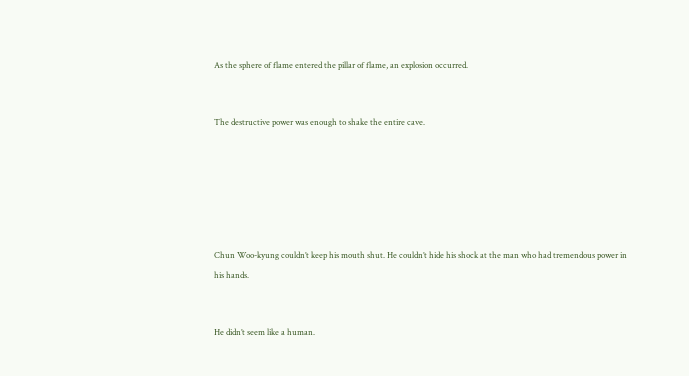As the sphere of flame entered the pillar of flame, an explosion occurred.


The destructive power was enough to shake the entire cave.






Chun Woo-kyung couldn’t keep his mouth shut. He couldn’t hide his shock at the man who had tremendous power in his hands.


He didn’t seem like a human.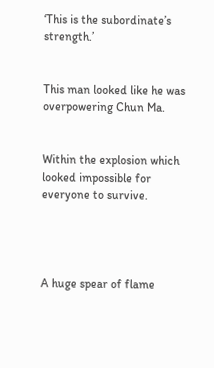‘This is the subordinate’s strength.’


This man looked like he was overpowering Chun Ma.


Within the explosion which looked impossible for everyone to survive.




A huge spear of flame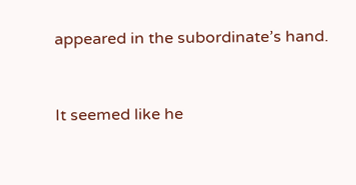appeared in the subordinate’s hand.


It seemed like he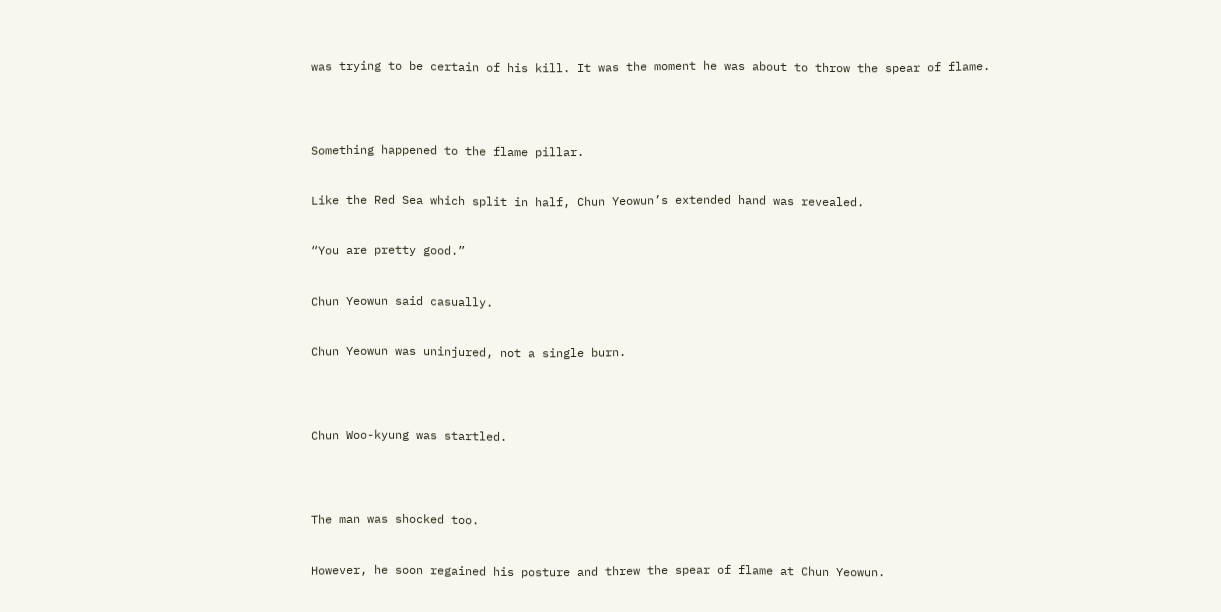was trying to be certain of his kill. It was the moment he was about to throw the spear of flame.




Something happened to the flame pillar.


Like the Red Sea which split in half, Chun Yeowun’s extended hand was revealed.


“You are pretty good.”


Chun Yeowun said casually.


Chun Yeowun was uninjured, not a single burn.




Chun Woo-kyung was startled.




The man was shocked too.


However, he soon regained his posture and threw the spear of flame at Chun Yeowun.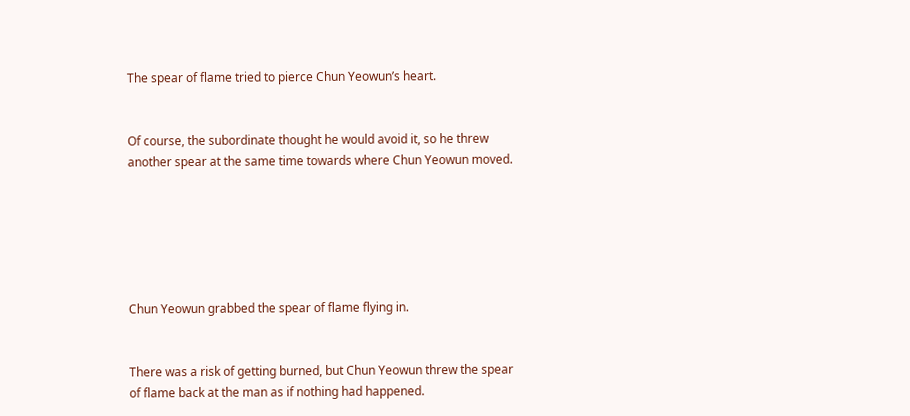The spear of flame tried to pierce Chun Yeowun’s heart.


Of course, the subordinate thought he would avoid it, so he threw another spear at the same time towards where Chun Yeowun moved.






Chun Yeowun grabbed the spear of flame flying in.


There was a risk of getting burned, but Chun Yeowun threw the spear of flame back at the man as if nothing had happened.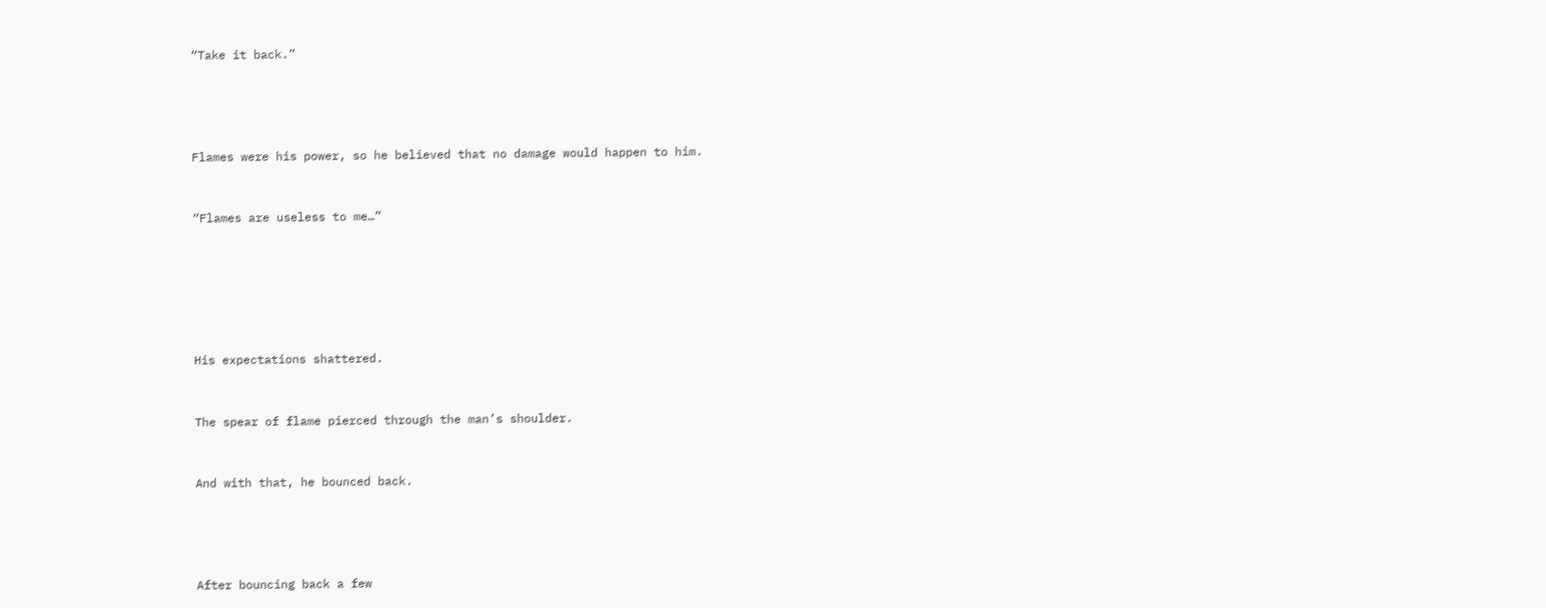“Take it back.”




Flames were his power, so he believed that no damage would happen to him.


“Flames are useless to me…”






His expectations shattered.


The spear of flame pierced through the man’s shoulder.


And with that, he bounced back.




After bouncing back a few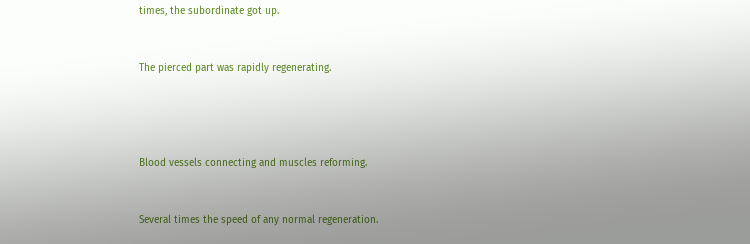times, the subordinate got up.


The pierced part was rapidly regenerating.




Blood vessels connecting and muscles reforming.


Several times the speed of any normal regeneration.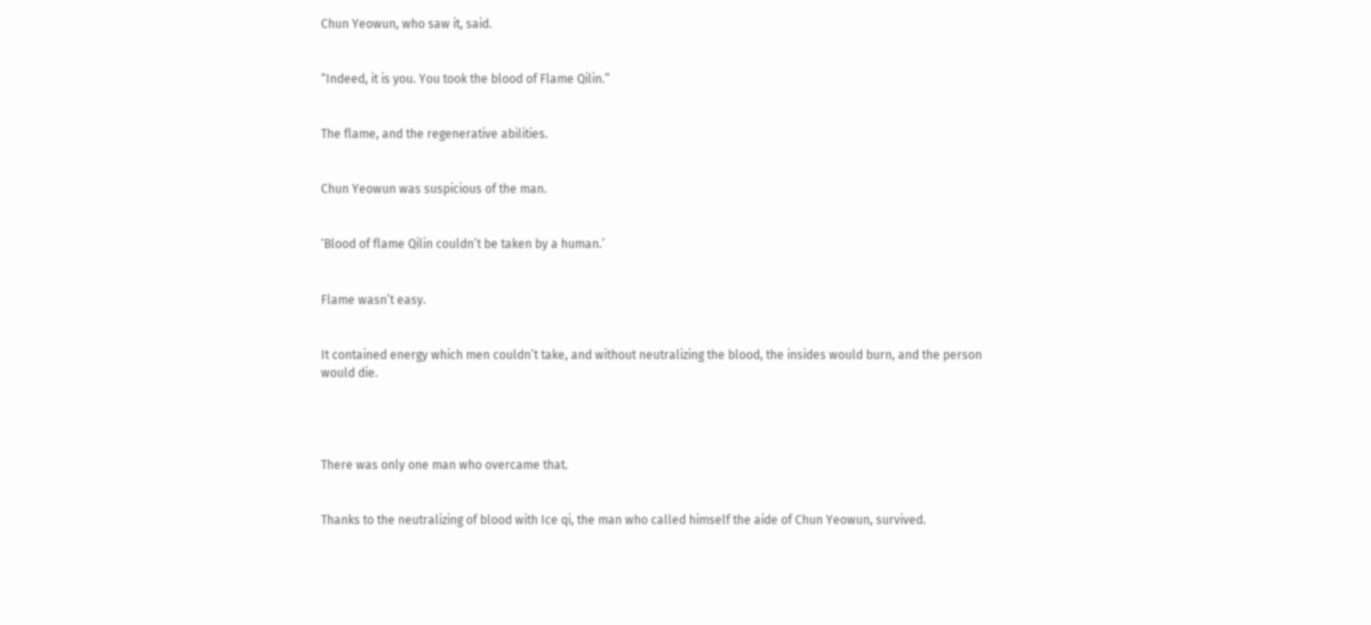Chun Yeowun, who saw it, said.


“Indeed, it is you. You took the blood of Flame Qilin.”


The flame, and the regenerative abilities.


Chun Yeowun was suspicious of the man.


‘Blood of flame Qilin couldn’t be taken by a human.’


Flame wasn’t easy.


It contained energy which men couldn’t take, and without neutralizing the blood, the insides would burn, and the person would die.




There was only one man who overcame that.


Thanks to the neutralizing of blood with Ice qi, the man who called himself the aide of Chun Yeowun, survived.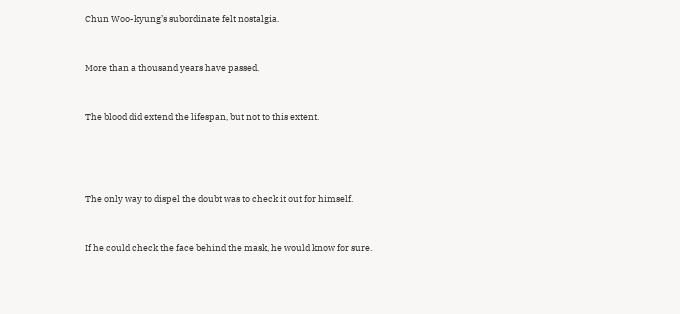Chun Woo-kyung’s subordinate felt nostalgia.


More than a thousand years have passed.


The blood did extend the lifespan, but not to this extent.




The only way to dispel the doubt was to check it out for himself.


If he could check the face behind the mask, he would know for sure.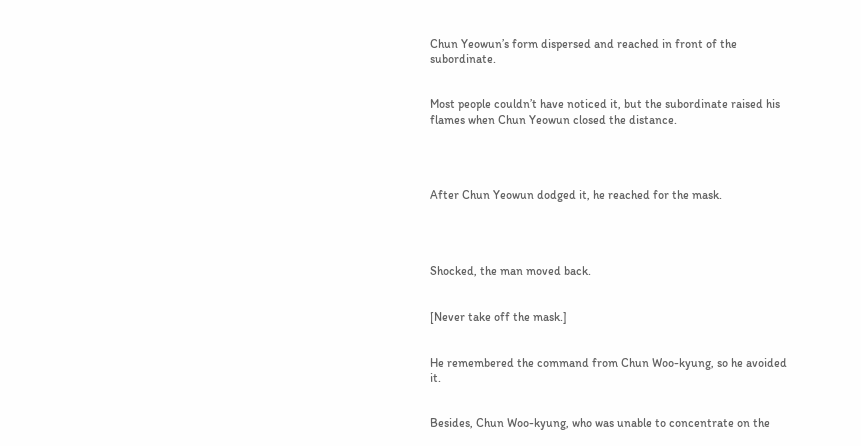Chun Yeowun’s form dispersed and reached in front of the subordinate.


Most people couldn’t have noticed it, but the subordinate raised his flames when Chun Yeowun closed the distance.




After Chun Yeowun dodged it, he reached for the mask.




Shocked, the man moved back.


[Never take off the mask.]


He remembered the command from Chun Woo-kyung, so he avoided it.


Besides, Chun Woo-kyung, who was unable to concentrate on the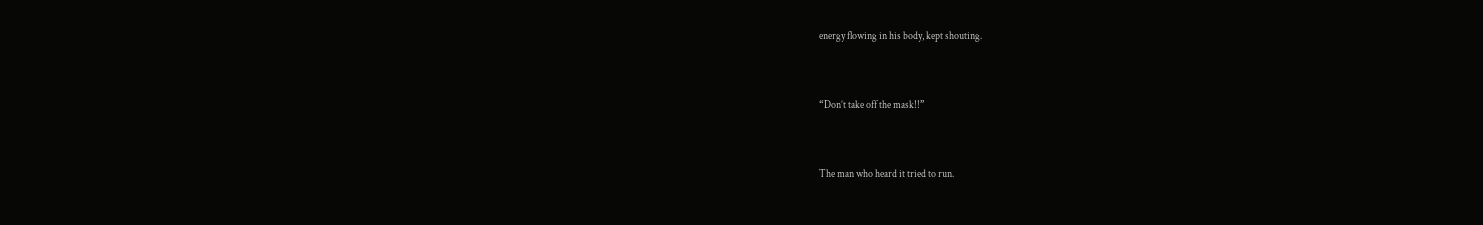energy flowing in his body, kept shouting.


“Don’t take off the mask!!”


The man who heard it tried to run.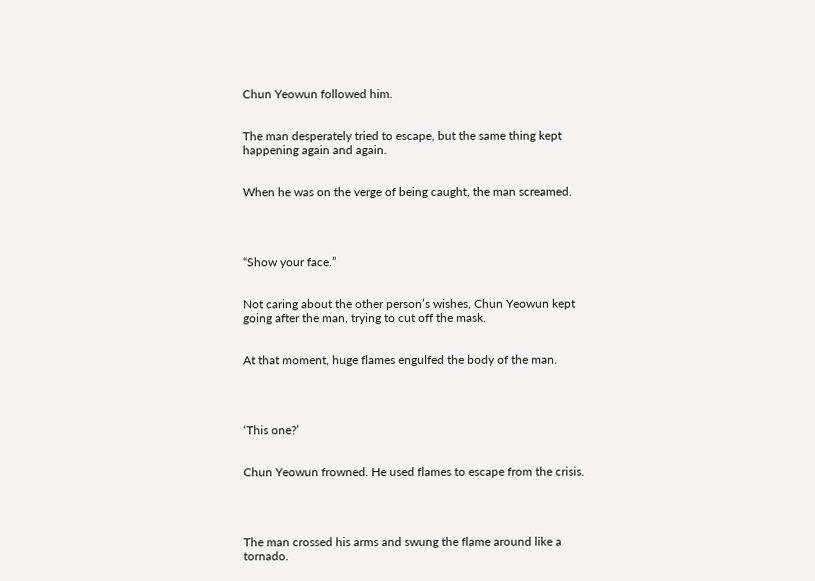Chun Yeowun followed him.


The man desperately tried to escape, but the same thing kept happening again and again.


When he was on the verge of being caught, the man screamed.




“Show your face.”


Not caring about the other person’s wishes, Chun Yeowun kept going after the man, trying to cut off the mask.


At that moment, huge flames engulfed the body of the man.




‘This one?’


Chun Yeowun frowned. He used flames to escape from the crisis.




The man crossed his arms and swung the flame around like a tornado.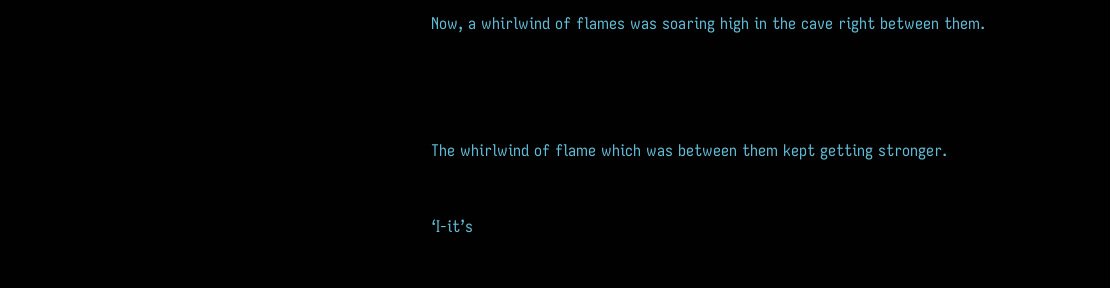Now, a whirlwind of flames was soaring high in the cave right between them.




The whirlwind of flame which was between them kept getting stronger.


‘I-it’s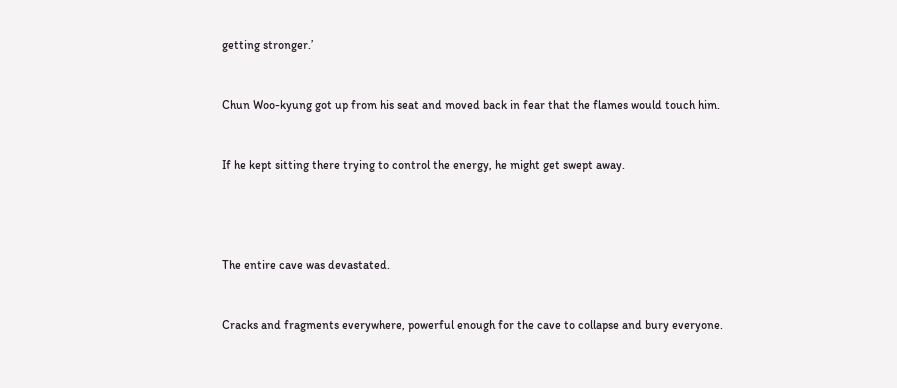getting stronger.’


Chun Woo-kyung got up from his seat and moved back in fear that the flames would touch him.


If he kept sitting there trying to control the energy, he might get swept away.




The entire cave was devastated.


Cracks and fragments everywhere, powerful enough for the cave to collapse and bury everyone.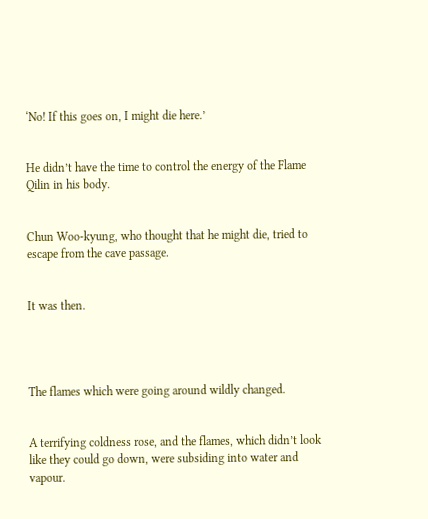‘No! If this goes on, I might die here.’


He didn’t have the time to control the energy of the Flame Qilin in his body.


Chun Woo-kyung, who thought that he might die, tried to escape from the cave passage.


It was then.




The flames which were going around wildly changed.


A terrifying coldness rose, and the flames, which didn’t look like they could go down, were subsiding into water and vapour.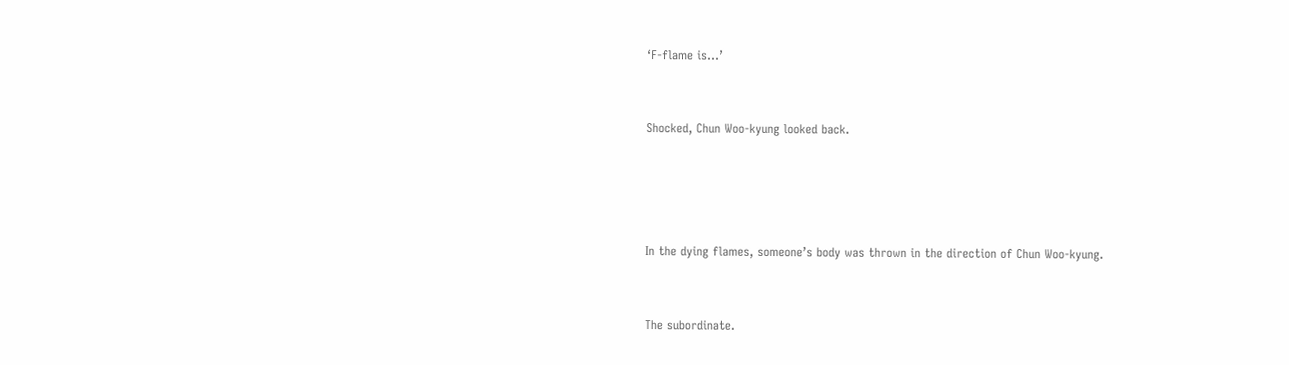‘F-flame is…’


Shocked, Chun Woo-kyung looked back.




In the dying flames, someone’s body was thrown in the direction of Chun Woo-kyung.


The subordinate.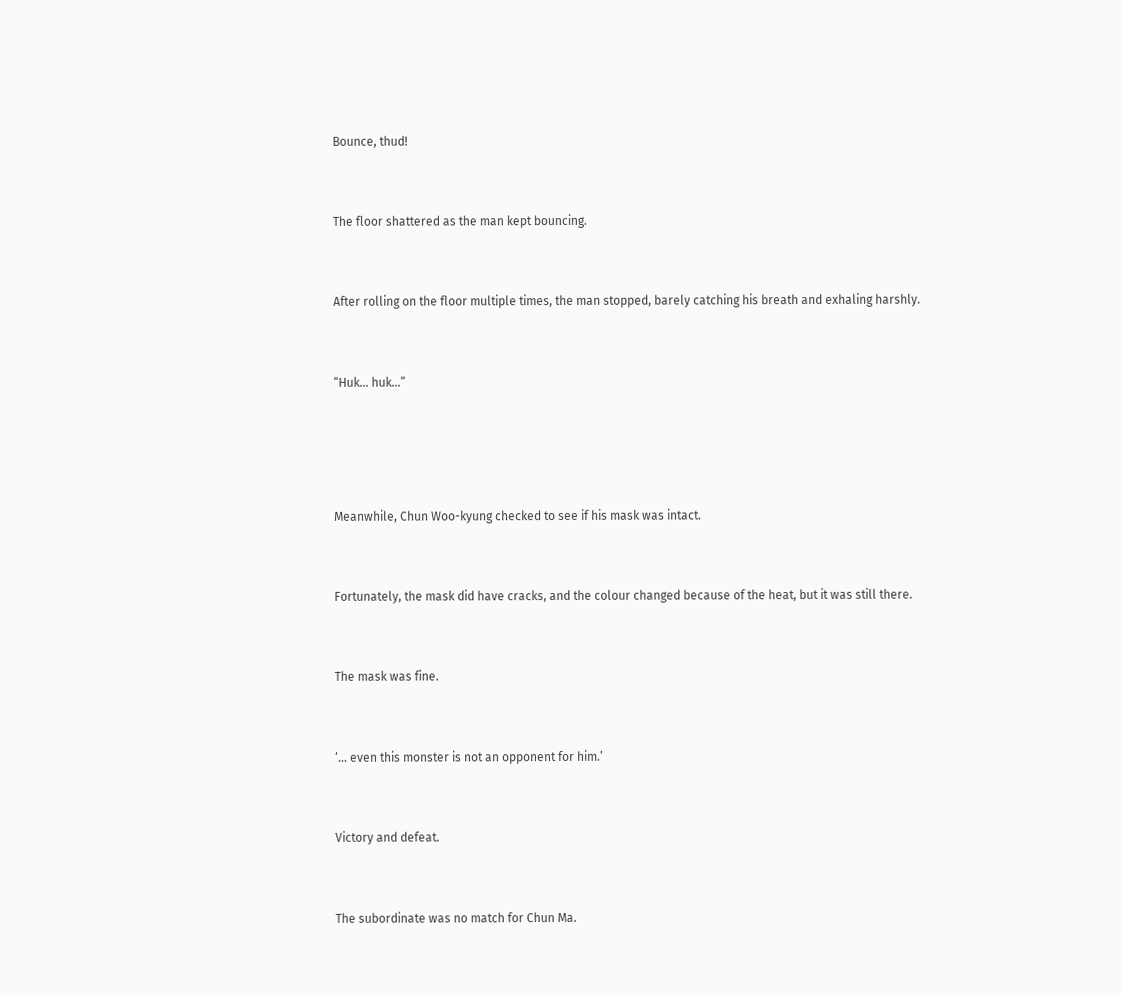Bounce, thud!


The floor shattered as the man kept bouncing.


After rolling on the floor multiple times, the man stopped, barely catching his breath and exhaling harshly.


“Huk… huk…”




Meanwhile, Chun Woo-kyung checked to see if his mask was intact.


Fortunately, the mask did have cracks, and the colour changed because of the heat, but it was still there.


The mask was fine.


‘… even this monster is not an opponent for him.’


Victory and defeat.


The subordinate was no match for Chun Ma.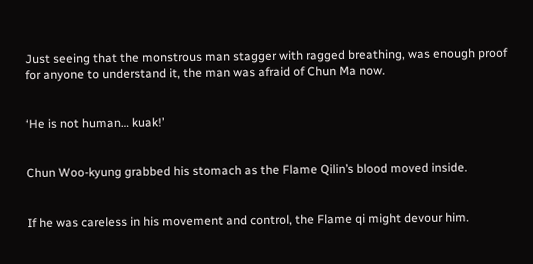Just seeing that the monstrous man stagger with ragged breathing, was enough proof for anyone to understand it, the man was afraid of Chun Ma now.


‘He is not human… kuak!’


Chun Woo-kyung grabbed his stomach as the Flame Qilin’s blood moved inside.


If he was careless in his movement and control, the Flame qi might devour him.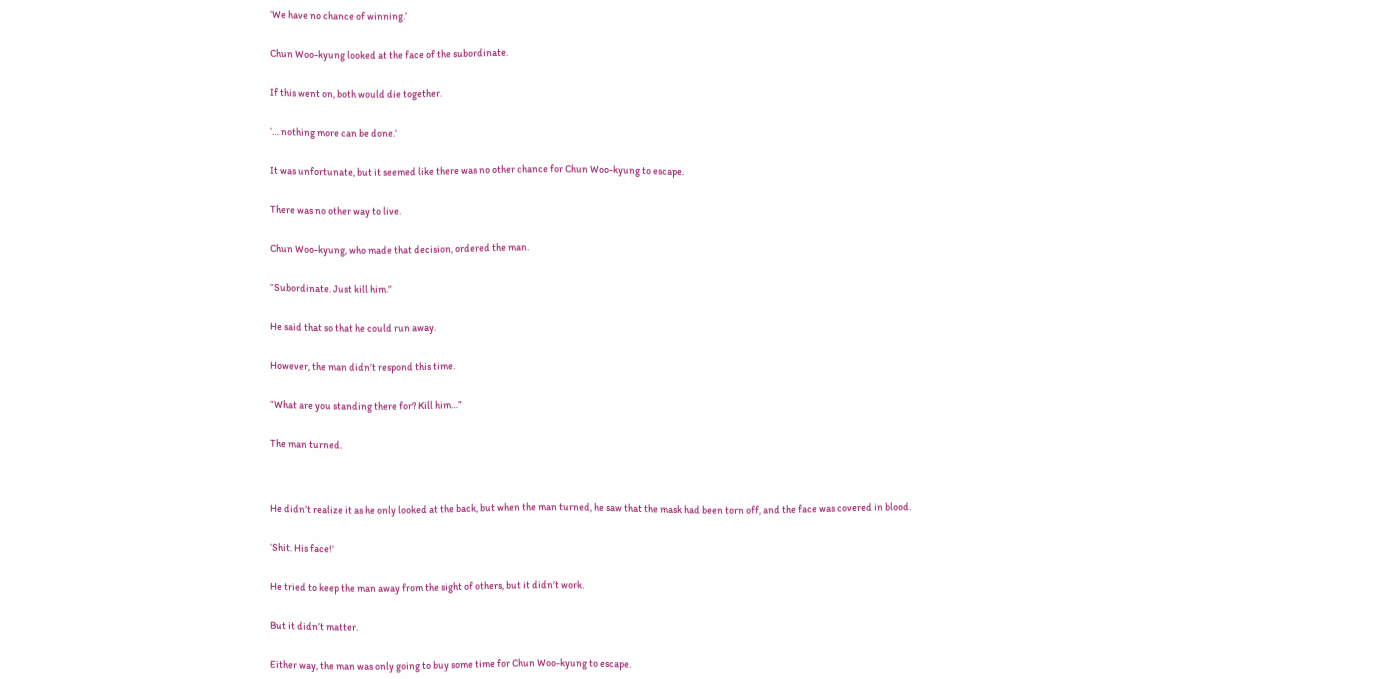‘We have no chance of winning.’


Chun Woo-kyung looked at the face of the subordinate.


If this went on, both would die together.


‘… nothing more can be done.’


It was unfortunate, but it seemed like there was no other chance for Chun Woo-kyung to escape.


There was no other way to live.


Chun Woo-kyung, who made that decision, ordered the man.


“Subordinate. Just kill him.”


He said that so that he could run away.


However, the man didn’t respond this time.


“What are you standing there for? Kill him…”


The man turned.




He didn’t realize it as he only looked at the back, but when the man turned, he saw that the mask had been torn off, and the face was covered in blood.


‘Shit. His face!’


He tried to keep the man away from the sight of others, but it didn’t work.


But it didn’t matter.


Either way, the man was only going to buy some time for Chun Woo-kyung to escape.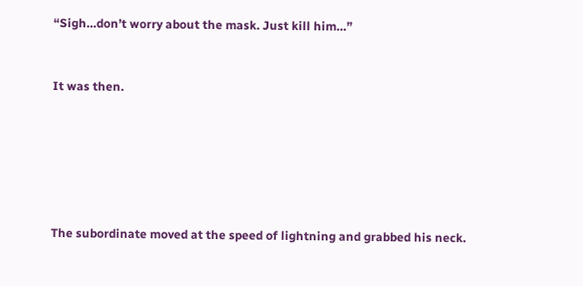“Sigh…don’t worry about the mask. Just kill him…”


It was then.






The subordinate moved at the speed of lightning and grabbed his neck.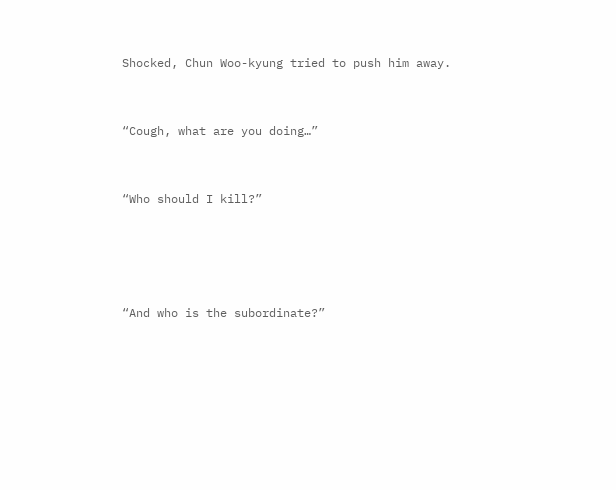Shocked, Chun Woo-kyung tried to push him away.


“Cough, what are you doing…”


“Who should I kill?”




“And who is the subordinate?”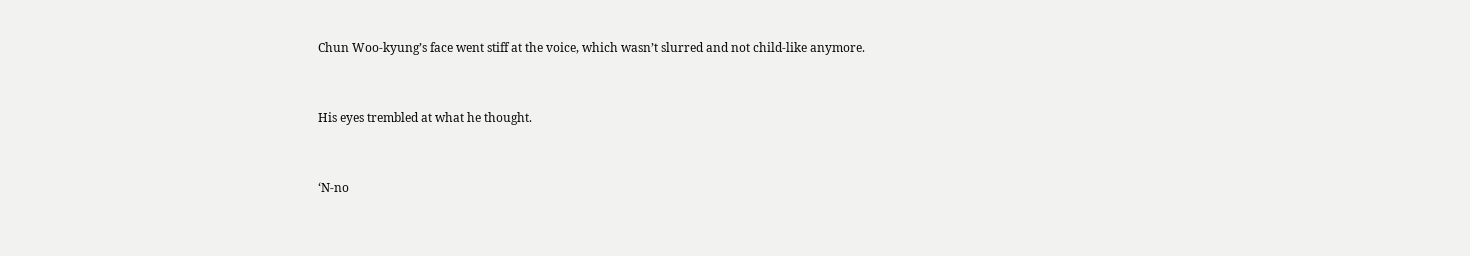Chun Woo-kyung’s face went stiff at the voice, which wasn’t slurred and not child-like anymore.


His eyes trembled at what he thought.


‘N-no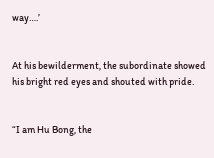way….’


At his bewilderment, the subordinate showed his bright red eyes and shouted with pride.


“I am Hu Bong, the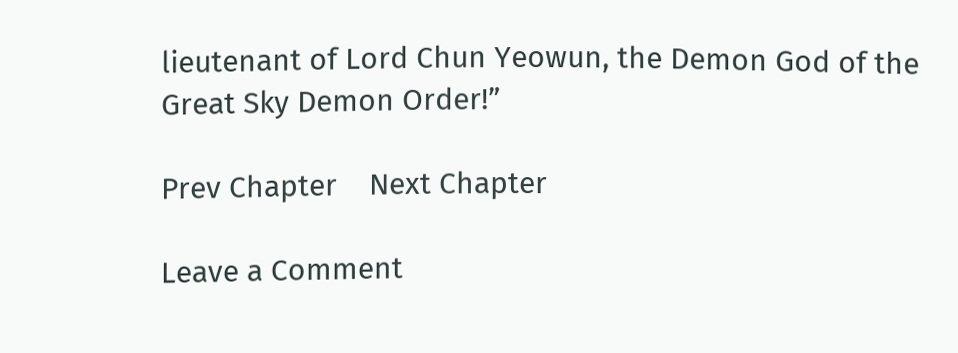lieutenant of Lord Chun Yeowun, the Demon God of the Great Sky Demon Order!”

Prev Chapter    Next Chapter

Leave a Comment